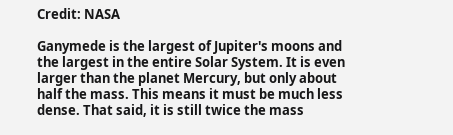Credit: NASA

Ganymede is the largest of Jupiter's moons and the largest in the entire Solar System. It is even larger than the planet Mercury, but only about half the mass. This means it must be much less dense. That said, it is still twice the mass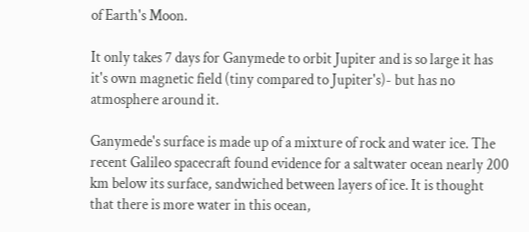of Earth's Moon.

It only takes 7 days for Ganymede to orbit Jupiter and is so large it has it's own magnetic field (tiny compared to Jupiter's)- but has no atmosphere around it.

Ganymede's surface is made up of a mixture of rock and water ice. The recent Galileo spacecraft found evidence for a saltwater ocean nearly 200 km below its surface, sandwiched between layers of ice. It is thought that there is more water in this ocean,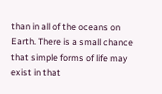than in all of the oceans on Earth. There is a small chance that simple forms of life may exist in that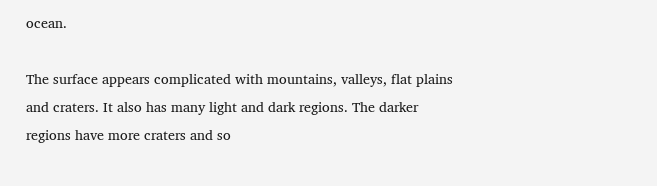ocean.

The surface appears complicated with mountains, valleys, flat plains and craters. It also has many light and dark regions. The darker regions have more craters and so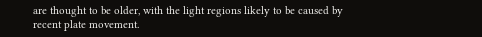are thought to be older, with the light regions likely to be caused by recent plate movement.